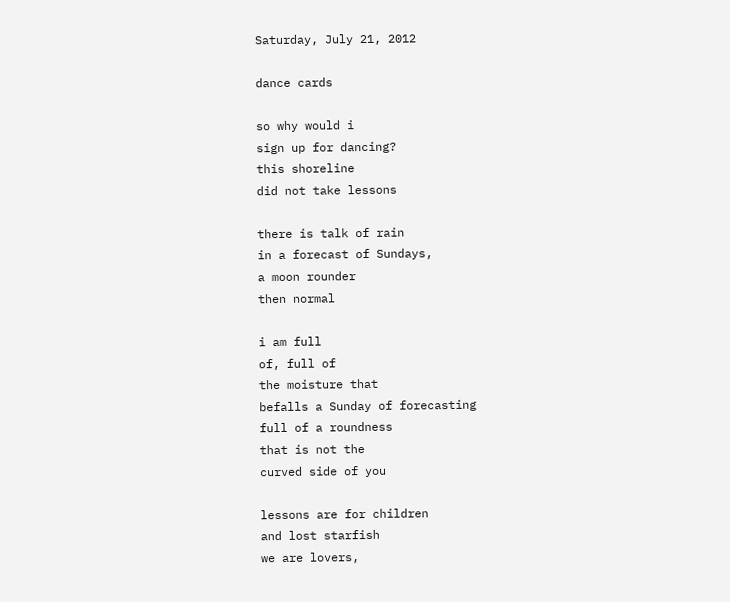Saturday, July 21, 2012

dance cards

so why would i
sign up for dancing?
this shoreline
did not take lessons

there is talk of rain
in a forecast of Sundays,
a moon rounder
then normal

i am full
of, full of
the moisture that
befalls a Sunday of forecasting
full of a roundness
that is not the
curved side of you

lessons are for children
and lost starfish
we are lovers,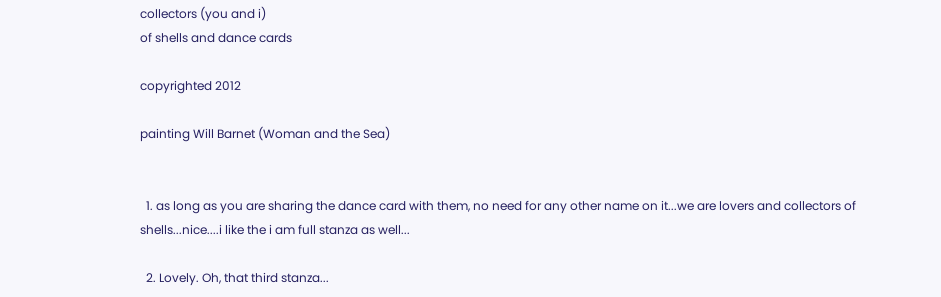collectors (you and i)
of shells and dance cards

copyrighted 2012

painting Will Barnet (Woman and the Sea)


  1. as long as you are sharing the dance card with them, no need for any other name on it...we are lovers and collectors of shells...nice....i like the i am full stanza as well...

  2. Lovely. Oh, that third stanza...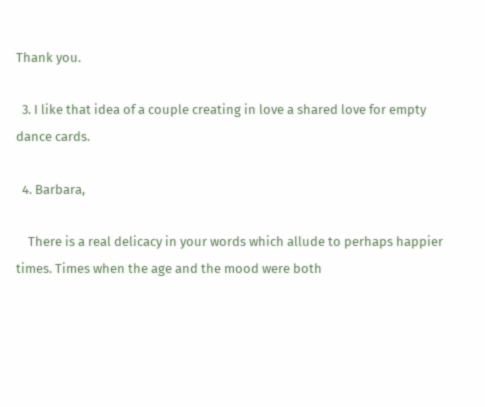Thank you.

  3. I like that idea of a couple creating in love a shared love for empty dance cards.

  4. Barbara,

    There is a real delicacy in your words which allude to perhaps happier times. Times when the age and the mood were both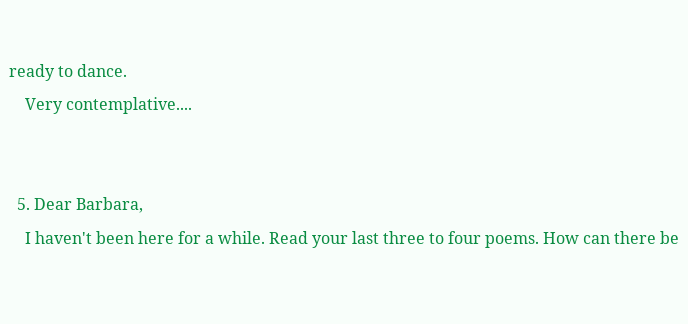ready to dance.
    Very contemplative....


  5. Dear Barbara,
    I haven't been here for a while. Read your last three to four poems. How can there be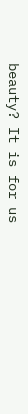beauty? It is for us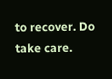to recover. Do take care.